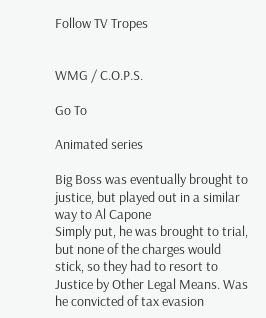Follow TV Tropes


WMG / C.O.P.S.

Go To

Animated series

Big Boss was eventually brought to justice, but played out in a similar way to Al Capone
Simply put, he was brought to trial, but none of the charges would stick, so they had to resort to Justice by Other Legal Means. Was he convicted of tax evasion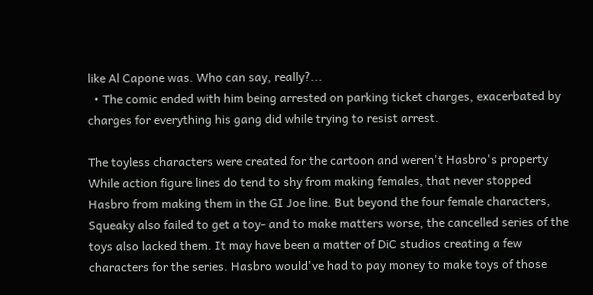like Al Capone was. Who can say, really?...
  • The comic ended with him being arrested on parking ticket charges, exacerbated by charges for everything his gang did while trying to resist arrest.

The toyless characters were created for the cartoon and weren't Hasbro's property
While action figure lines do tend to shy from making females, that never stopped Hasbro from making them in the GI Joe line. But beyond the four female characters, Squeaky also failed to get a toy- and to make matters worse, the cancelled series of the toys also lacked them. It may have been a matter of DiC studios creating a few characters for the series. Hasbro would've had to pay money to make toys of those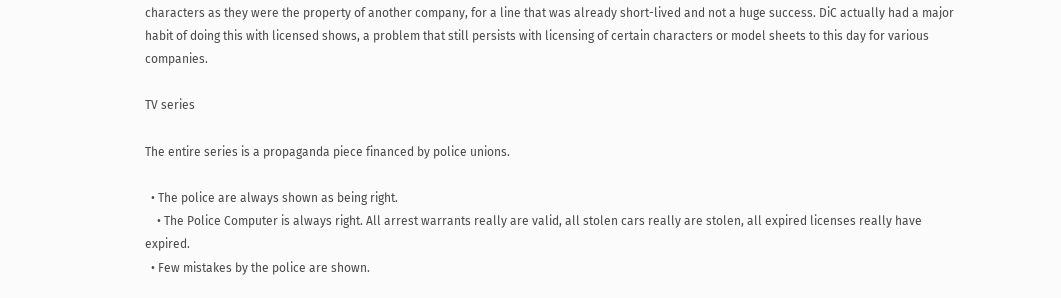characters as they were the property of another company, for a line that was already short-lived and not a huge success. DiC actually had a major habit of doing this with licensed shows, a problem that still persists with licensing of certain characters or model sheets to this day for various companies.

TV series

The entire series is a propaganda piece financed by police unions.

  • The police are always shown as being right.
    • The Police Computer is always right. All arrest warrants really are valid, all stolen cars really are stolen, all expired licenses really have expired.
  • Few mistakes by the police are shown.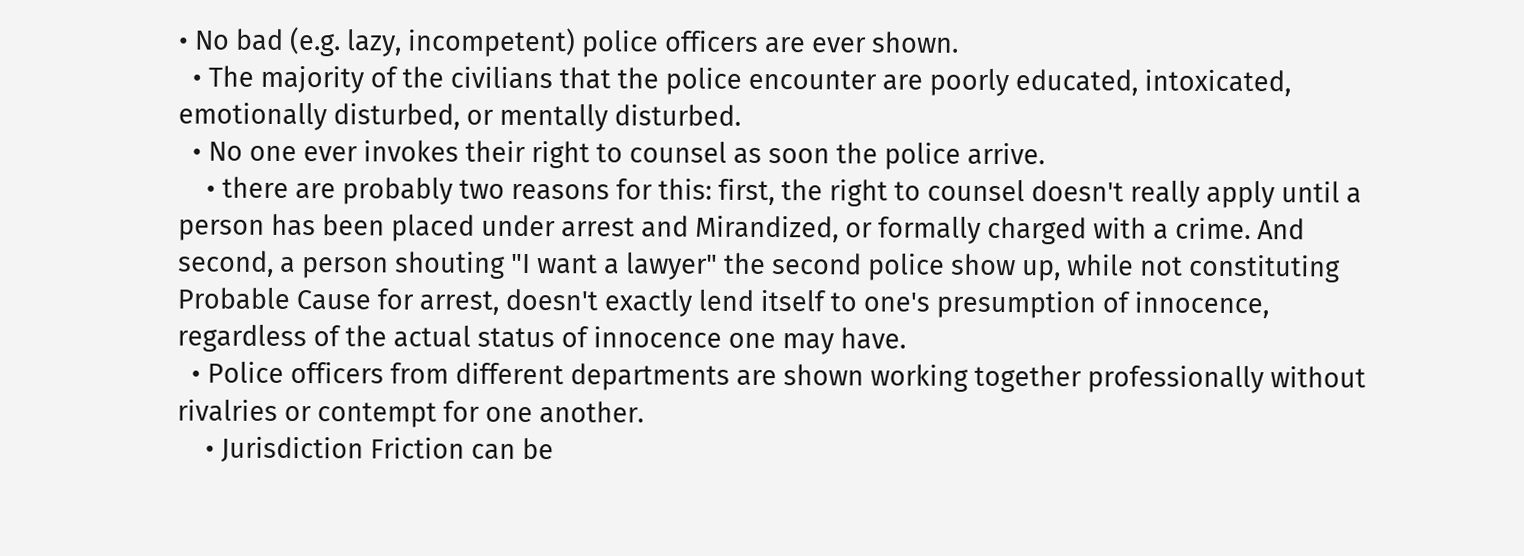• No bad (e.g. lazy, incompetent) police officers are ever shown.
  • The majority of the civilians that the police encounter are poorly educated, intoxicated, emotionally disturbed, or mentally disturbed.
  • No one ever invokes their right to counsel as soon the police arrive.
    • there are probably two reasons for this: first, the right to counsel doesn't really apply until a person has been placed under arrest and Mirandized, or formally charged with a crime. And second, a person shouting "I want a lawyer" the second police show up, while not constituting Probable Cause for arrest, doesn't exactly lend itself to one's presumption of innocence, regardless of the actual status of innocence one may have.
  • Police officers from different departments are shown working together professionally without rivalries or contempt for one another.
    • Jurisdiction Friction can be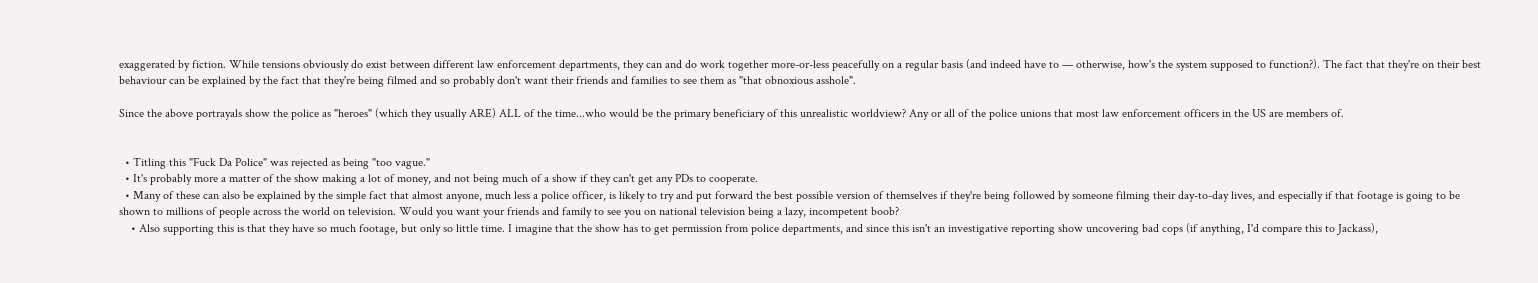exaggerated by fiction. While tensions obviously do exist between different law enforcement departments, they can and do work together more-or-less peacefully on a regular basis (and indeed have to — otherwise, how's the system supposed to function?). The fact that they're on their best behaviour can be explained by the fact that they're being filmed and so probably don't want their friends and families to see them as "that obnoxious asshole".

Since the above portrayals show the police as "heroes" (which they usually ARE) ALL of the time...who would be the primary beneficiary of this unrealistic worldview? Any or all of the police unions that most law enforcement officers in the US are members of.


  • Titling this "Fuck Da Police" was rejected as being "too vague."
  • It's probably more a matter of the show making a lot of money, and not being much of a show if they can't get any PDs to cooperate.
  • Many of these can also be explained by the simple fact that almost anyone, much less a police officer, is likely to try and put forward the best possible version of themselves if they're being followed by someone filming their day-to-day lives, and especially if that footage is going to be shown to millions of people across the world on television. Would you want your friends and family to see you on national television being a lazy, incompetent boob?
    • Also supporting this is that they have so much footage, but only so little time. I imagine that the show has to get permission from police departments, and since this isn't an investigative reporting show uncovering bad cops (if anything, I'd compare this to Jackass),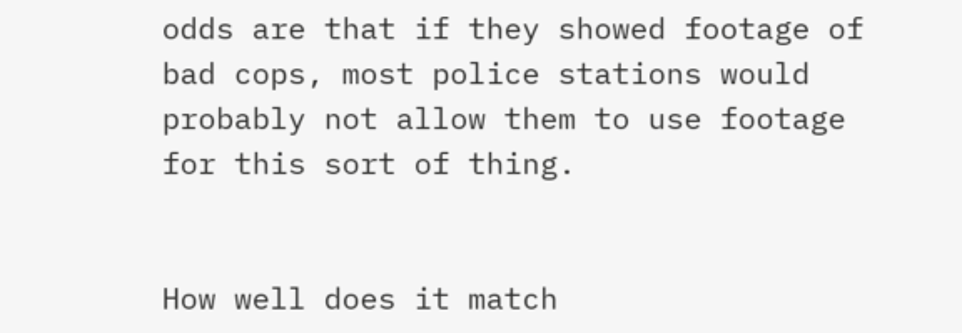odds are that if they showed footage of bad cops, most police stations would probably not allow them to use footage for this sort of thing.


How well does it match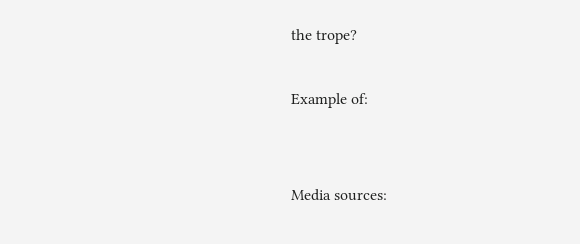the trope?

Example of:


Media sources: